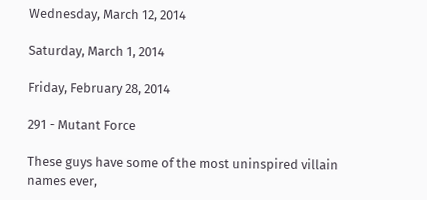Wednesday, March 12, 2014

Saturday, March 1, 2014

Friday, February 28, 2014

291 - Mutant Force

These guys have some of the most uninspired villain names ever,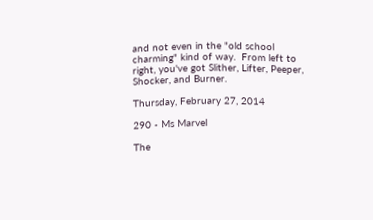and not even in the "old school charming" kind of way.  From left to right, you've got Slither, Lifter, Peeper, Shocker, and Burner.

Thursday, February 27, 2014

290 - Ms Marvel

The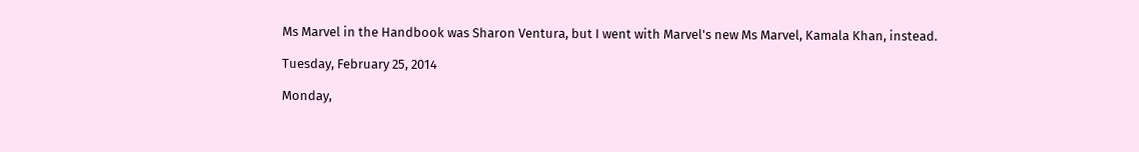Ms Marvel in the Handbook was Sharon Ventura, but I went with Marvel's new Ms Marvel, Kamala Khan, instead.

Tuesday, February 25, 2014

Monday,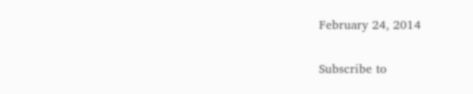February 24, 2014

Subscribe to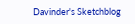Davinder's Sketchblog